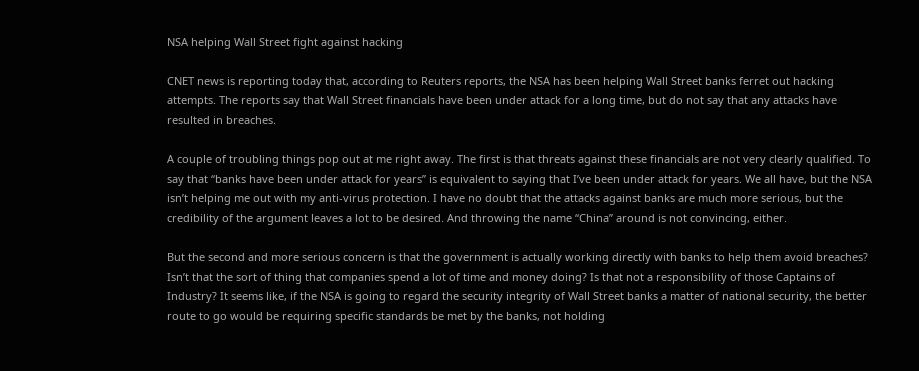NSA helping Wall Street fight against hacking

CNET news is reporting today that, according to Reuters reports, the NSA has been helping Wall Street banks ferret out hacking attempts. The reports say that Wall Street financials have been under attack for a long time, but do not say that any attacks have resulted in breaches.

A couple of troubling things pop out at me right away. The first is that threats against these financials are not very clearly qualified. To say that “banks have been under attack for years” is equivalent to saying that I’ve been under attack for years. We all have, but the NSA isn’t helping me out with my anti-virus protection. I have no doubt that the attacks against banks are much more serious, but the credibility of the argument leaves a lot to be desired. And throwing the name “China” around is not convincing, either.

But the second and more serious concern is that the government is actually working directly with banks to help them avoid breaches? Isn’t that the sort of thing that companies spend a lot of time and money doing? Is that not a responsibility of those Captains of Industry? It seems like, if the NSA is going to regard the security integrity of Wall Street banks a matter of national security, the better route to go would be requiring specific standards be met by the banks, not holding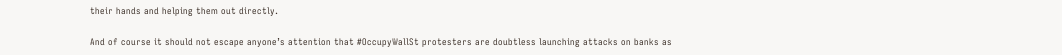their hands and helping them out directly.

And of course it should not escape anyone’s attention that #OccupyWallSt protesters are doubtless launching attacks on banks as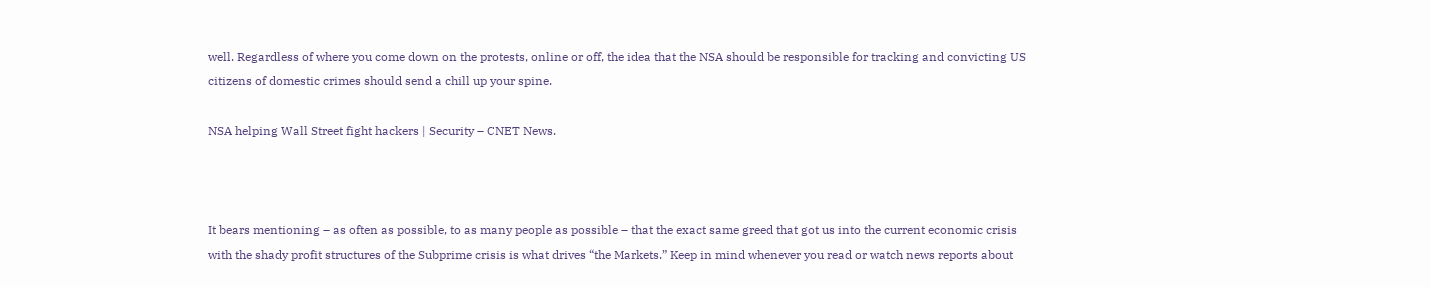well. Regardless of where you come down on the protests, online or off, the idea that the NSA should be responsible for tracking and convicting US citizens of domestic crimes should send a chill up your spine.

NSA helping Wall Street fight hackers | Security – CNET News.



It bears mentioning – as often as possible, to as many people as possible – that the exact same greed that got us into the current economic crisis with the shady profit structures of the Subprime crisis is what drives “the Markets.” Keep in mind whenever you read or watch news reports about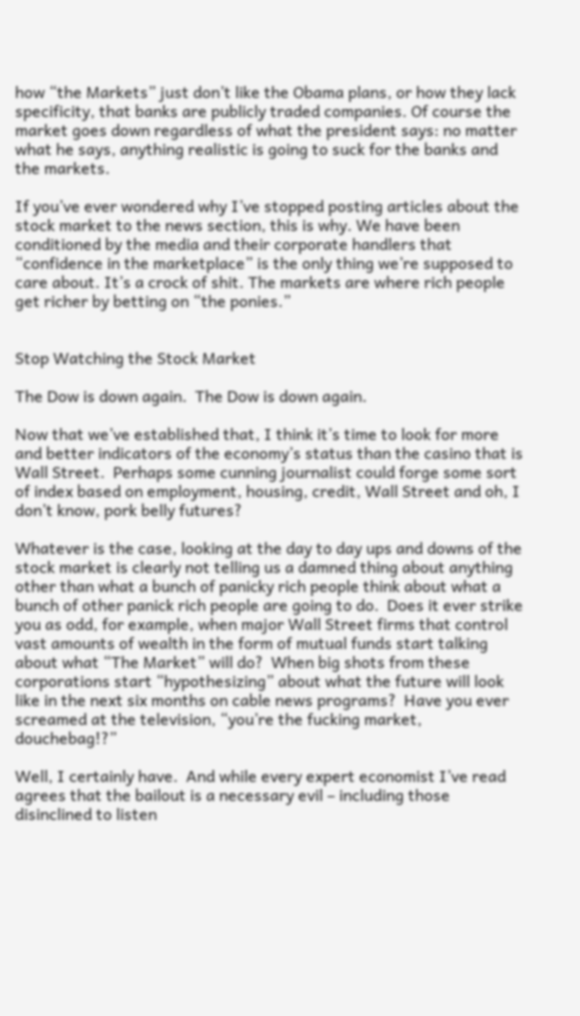how “the Markets” just don’t like the Obama plans, or how they lack specificity, that banks are publicly traded companies. Of course the market goes down regardless of what the president says: no matter what he says, anything realistic is going to suck for the banks and the markets.

If you’ve ever wondered why I’ve stopped posting articles about the stock market to the news section, this is why. We have been conditioned by the media and their corporate handlers that “confidence in the marketplace” is the only thing we’re supposed to care about. It’s a crock of shit. The markets are where rich people get richer by betting on “the ponies.”


Stop Watching the Stock Market

The Dow is down again.  The Dow is down again.

Now that we’ve established that, I think it’s time to look for more and better indicators of the economy’s status than the casino that is Wall Street.  Perhaps some cunning journalist could forge some sort of index based on employment, housing, credit, Wall Street and oh, I don’t know, pork belly futures?

Whatever is the case, looking at the day to day ups and downs of the stock market is clearly not telling us a damned thing about anything other than what a bunch of panicky rich people think about what a bunch of other panick rich people are going to do.  Does it ever strike you as odd, for example, when major Wall Street firms that control vast amounts of wealth in the form of mutual funds start talking about what “The Market” will do?  When big shots from these corporations start “hypothesizing” about what the future will look like in the next six months on cable news programs?  Have you ever screamed at the television, “you’re the fucking market, douchebag!?”

Well, I certainly have.  And while every expert economist I’ve read agrees that the bailout is a necessary evil – including those disinclined to listen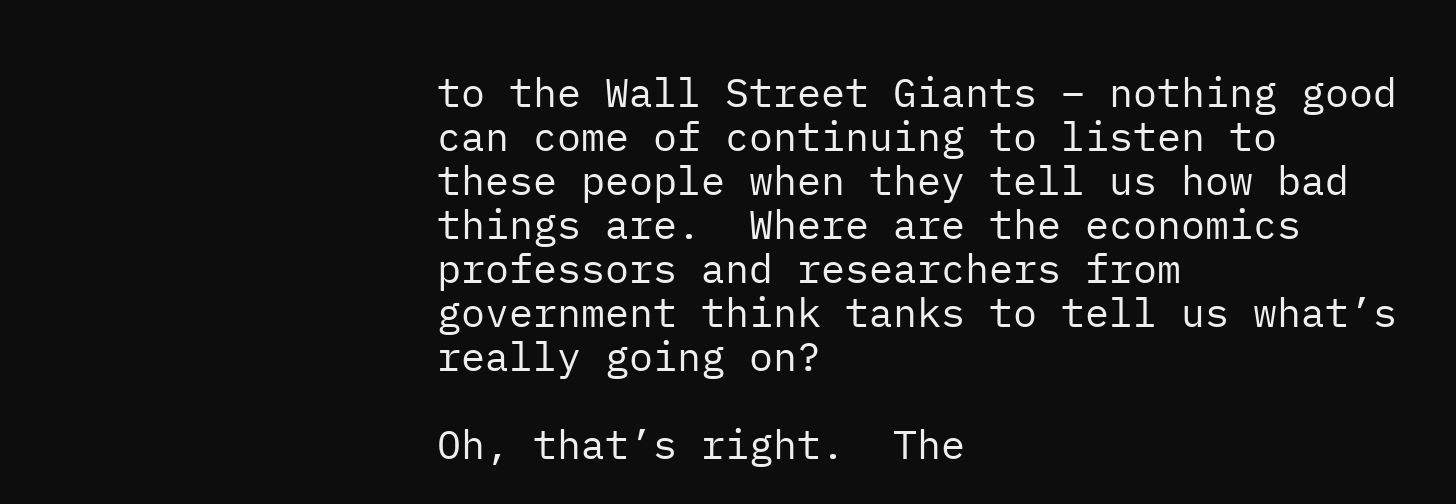to the Wall Street Giants – nothing good can come of continuing to listen to these people when they tell us how bad things are.  Where are the economics professors and researchers from government think tanks to tell us what’s really going on?

Oh, that’s right.  The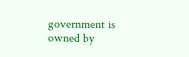government is owned by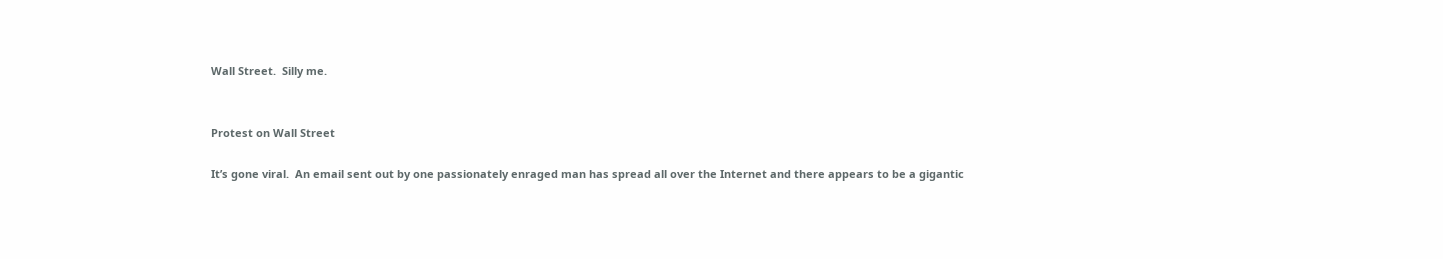Wall Street.  Silly me.


Protest on Wall Street

It’s gone viral.  An email sent out by one passionately enraged man has spread all over the Internet and there appears to be a gigantic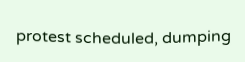protest scheduled, dumping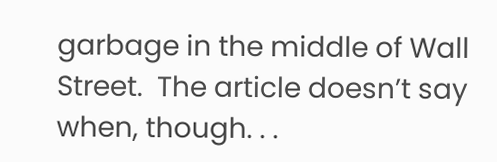garbage in the middle of Wall Street.  The article doesn’t say when, though. . .